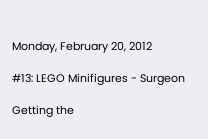Monday, February 20, 2012

#13: LEGO Minifigures - Surgeon

Getting the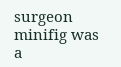surgeon minifig was a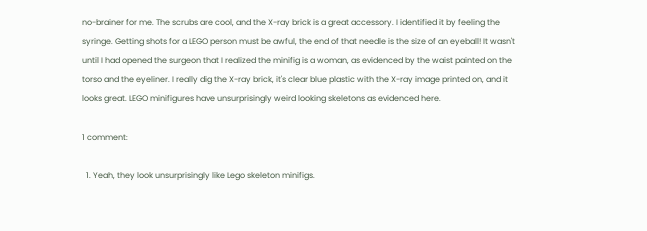no-brainer for me. The scrubs are cool, and the X-ray brick is a great accessory. I identified it by feeling the syringe. Getting shots for a LEGO person must be awful, the end of that needle is the size of an eyeball! It wasn't until I had opened the surgeon that I realized the minifig is a woman, as evidenced by the waist painted on the torso and the eyeliner. I really dig the X-ray brick, it's clear blue plastic with the X-ray image printed on, and it looks great. LEGO minifigures have unsurprisingly weird looking skeletons as evidenced here.

1 comment:

  1. Yeah, they look unsurprisingly like Lego skeleton minifigs.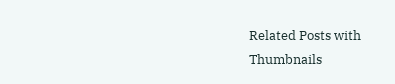Related Posts with Thumbnails